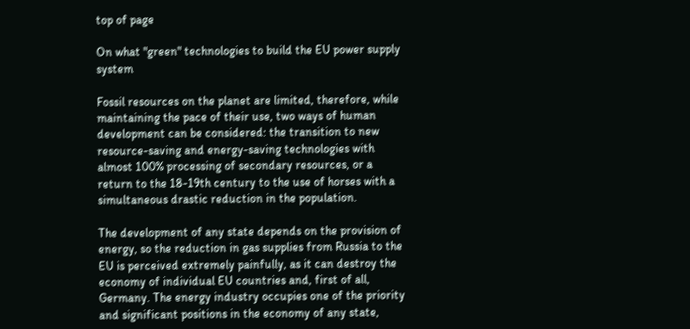top of page

On what "green" technologies to build the EU power supply system

Fossil resources on the planet are limited, therefore, while maintaining the pace of their use, two ways of human development can be considered: the transition to new resource-saving and energy-saving technologies with almost 100% processing of secondary resources, or a return to the 18-19th century to the use of horses with a simultaneous drastic reduction in the population.

The development of any state depends on the provision of energy, so the reduction in gas supplies from Russia to the EU is perceived extremely painfully, as it can destroy the economy of individual EU countries and, first of all, Germany. The energy industry occupies one of the priority and significant positions in the economy of any state,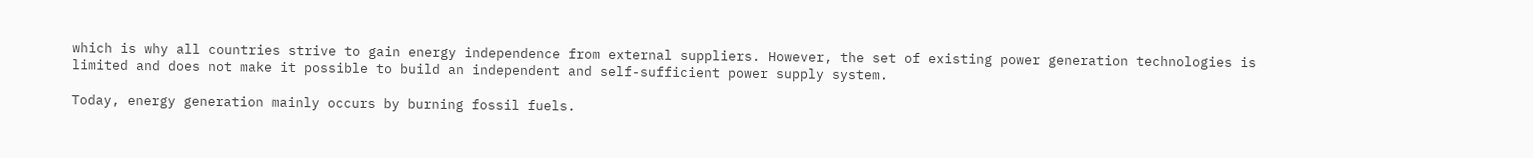which is why all countries strive to gain energy independence from external suppliers. However, the set of existing power generation technologies is limited and does not make it possible to build an independent and self-sufficient power supply system.

Today, energy generation mainly occurs by burning fossil fuels.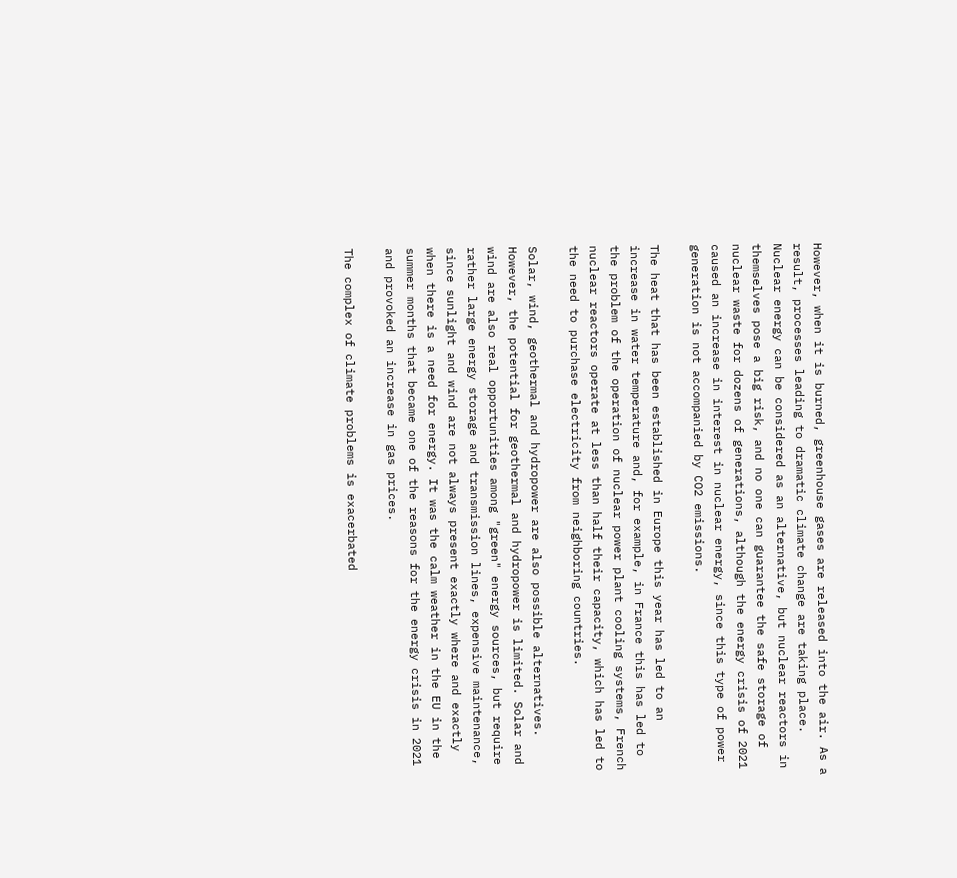However, when it is burned, greenhouse gases are released into the air. As a result, processes leading to dramatic climate change are taking place. Nuclear energy can be considered as an alternative, but nuclear reactors in themselves pose a big risk, and no one can guarantee the safe storage of nuclear waste for dozens of generations, although the energy crisis of 2021 caused an increase in interest in nuclear energy, since this type of power generation is not accompanied by CO2 emissions.

The heat that has been established in Europe this year has led to an increase in water temperature and, for example, in France this has led to the problem of the operation of nuclear power plant cooling systems, French nuclear reactors operate at less than half their capacity, which has led to the need to purchase electricity from neighboring countries.

Solar, wind, geothermal and hydropower are also possible alternatives. However, the potential for geothermal and hydropower is limited. Solar and wind are also real opportunities among "green" energy sources, but require rather large energy storage and transmission lines, expensive maintenance, since sunlight and wind are not always present exactly where and exactly when there is a need for energy. It was the calm weather in the EU in the summer months that became one of the reasons for the energy crisis in 2021 and provoked an increase in gas prices.

The complex of climate problems is exacerbated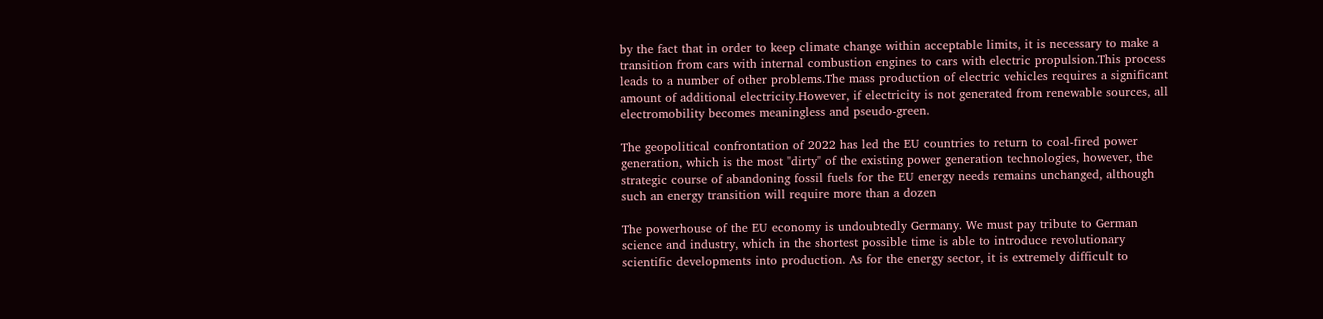by the fact that in order to keep climate change within acceptable limits, it is necessary to make a transition from cars with internal combustion engines to cars with electric propulsion.This process leads to a number of other problems.The mass production of electric vehicles requires a significant amount of additional electricity.However, if electricity is not generated from renewable sources, all electromobility becomes meaningless and pseudo-green.

The geopolitical confrontation of 2022 has led the EU countries to return to coal-fired power generation, which is the most "dirty" of the existing power generation technologies, however, the strategic course of abandoning fossil fuels for the EU energy needs remains unchanged, although such an energy transition will require more than a dozen

The powerhouse of the EU economy is undoubtedly Germany. We must pay tribute to German science and industry, which in the shortest possible time is able to introduce revolutionary scientific developments into production. As for the energy sector, it is extremely difficult to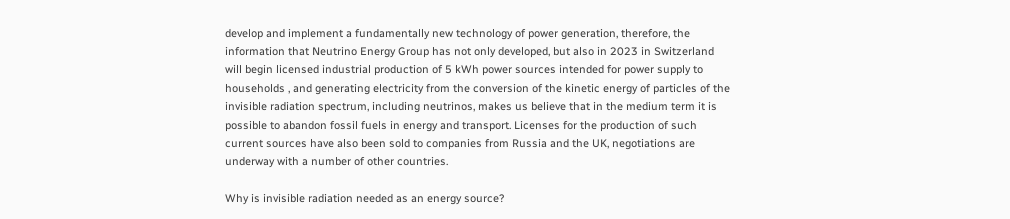develop and implement a fundamentally new technology of power generation, therefore, the information that Neutrino Energy Group has not only developed, but also in 2023 in Switzerland will begin licensed industrial production of 5 kWh power sources intended for power supply to households , and generating electricity from the conversion of the kinetic energy of particles of the invisible radiation spectrum, including neutrinos, makes us believe that in the medium term it is possible to abandon fossil fuels in energy and transport. Licenses for the production of such current sources have also been sold to companies from Russia and the UK, negotiations are underway with a number of other countries.

Why is invisible radiation needed as an energy source?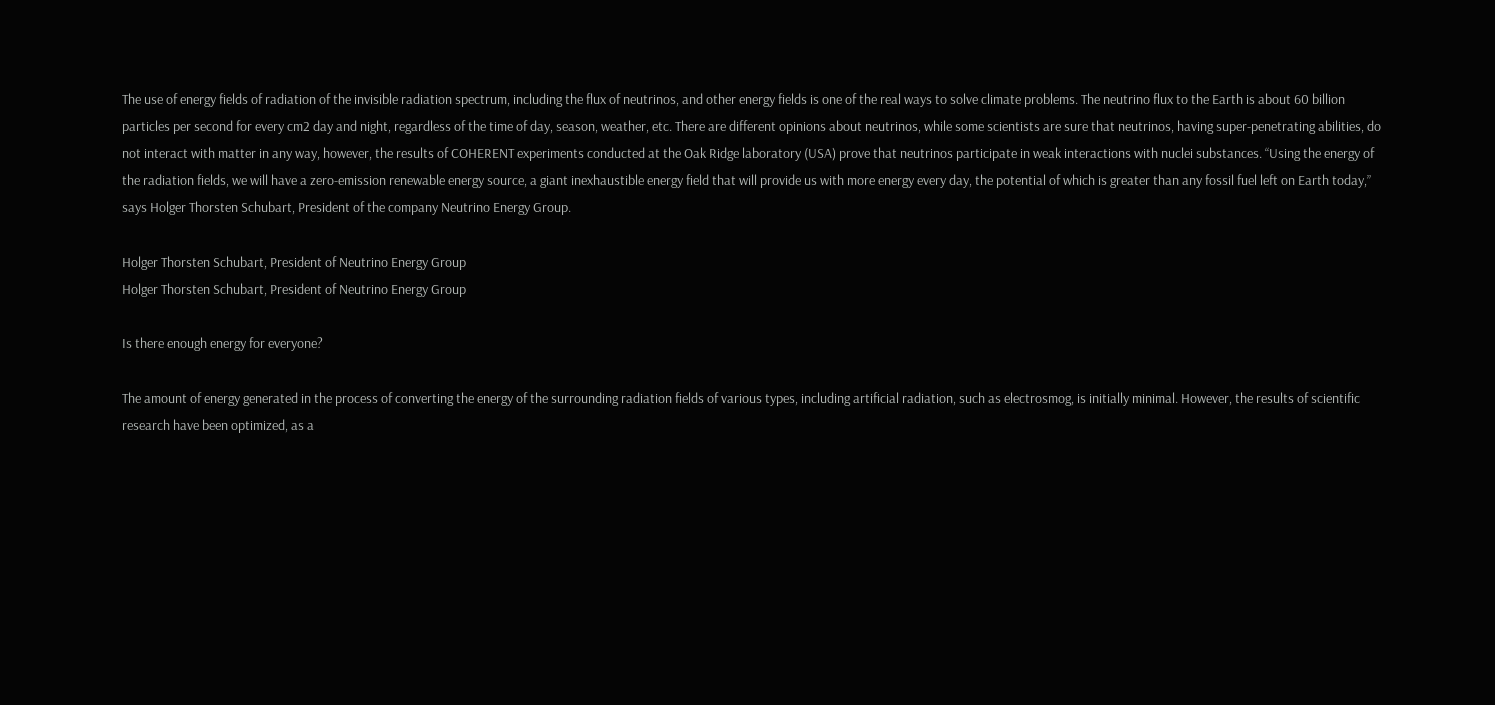The use of energy fields of radiation of the invisible radiation spectrum, including the flux of neutrinos, and other energy fields is one of the real ways to solve climate problems. The neutrino flux to the Earth is about 60 billion particles per second for every cm2 day and night, regardless of the time of day, season, weather, etc. There are different opinions about neutrinos, while some scientists are sure that neutrinos, having super-penetrating abilities, do not interact with matter in any way, however, the results of COHERENT experiments conducted at the Oak Ridge laboratory (USA) prove that neutrinos participate in weak interactions with nuclei substances. “Using the energy of the radiation fields, we will have a zero-emission renewable energy source, a giant inexhaustible energy field that will provide us with more energy every day, the potential of which is greater than any fossil fuel left on Earth today,” says Holger Thorsten Schubart, President of the company Neutrino Energy Group.

Holger Thorsten Schubart, President of Neutrino Energy Group
Holger Thorsten Schubart, President of Neutrino Energy Group

Is there enough energy for everyone?

The amount of energy generated in the process of converting the energy of the surrounding radiation fields of various types, including artificial radiation, such as electrosmog, is initially minimal. However, the results of scientific research have been optimized, as a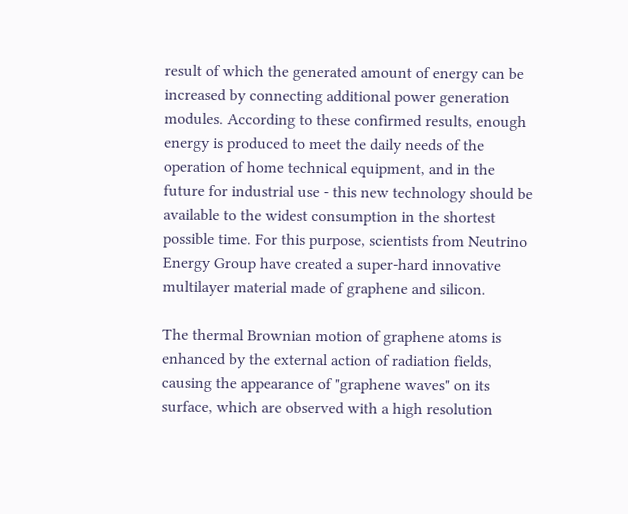result of which the generated amount of energy can be increased by connecting additional power generation modules. According to these confirmed results, enough energy is produced to meet the daily needs of the operation of home technical equipment, and in the future for industrial use - this new technology should be available to the widest consumption in the shortest possible time. For this purpose, scientists from Neutrino Energy Group have created a super-hard innovative multilayer material made of graphene and silicon.

The thermal Brownian motion of graphene atoms is enhanced by the external action of radiation fields, causing the appearance of "graphene waves" on its surface, which are observed with a high resolution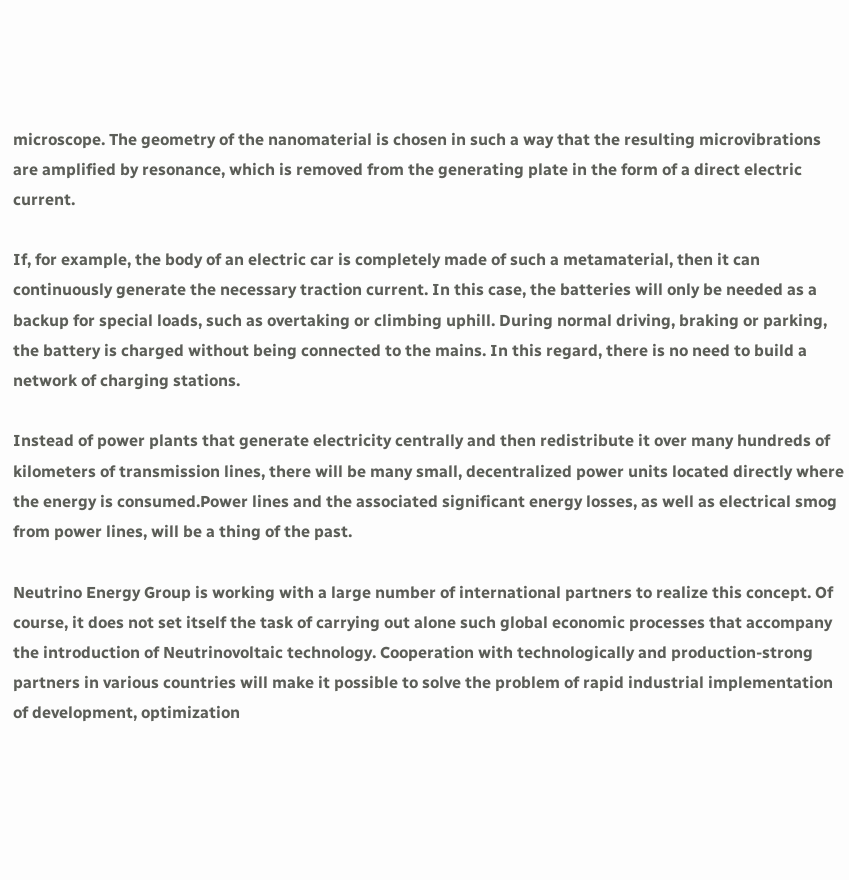microscope. The geometry of the nanomaterial is chosen in such a way that the resulting microvibrations are amplified by resonance, which is removed from the generating plate in the form of a direct electric current.

If, for example, the body of an electric car is completely made of such a metamaterial, then it can continuously generate the necessary traction current. In this case, the batteries will only be needed as a backup for special loads, such as overtaking or climbing uphill. During normal driving, braking or parking, the battery is charged without being connected to the mains. In this regard, there is no need to build a network of charging stations.

Instead of power plants that generate electricity centrally and then redistribute it over many hundreds of kilometers of transmission lines, there will be many small, decentralized power units located directly where the energy is consumed.Power lines and the associated significant energy losses, as well as electrical smog from power lines, will be a thing of the past.

Neutrino Energy Group is working with a large number of international partners to realize this concept. Of course, it does not set itself the task of carrying out alone such global economic processes that accompany the introduction of Neutrinovoltaic technology. Cooperation with technologically and production-strong partners in various countries will make it possible to solve the problem of rapid industrial implementation of development, optimization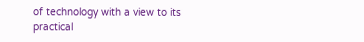of technology with a view to its practical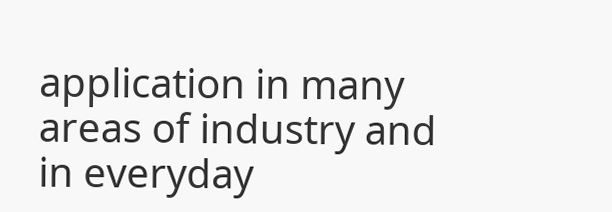application in many areas of industry and in everyday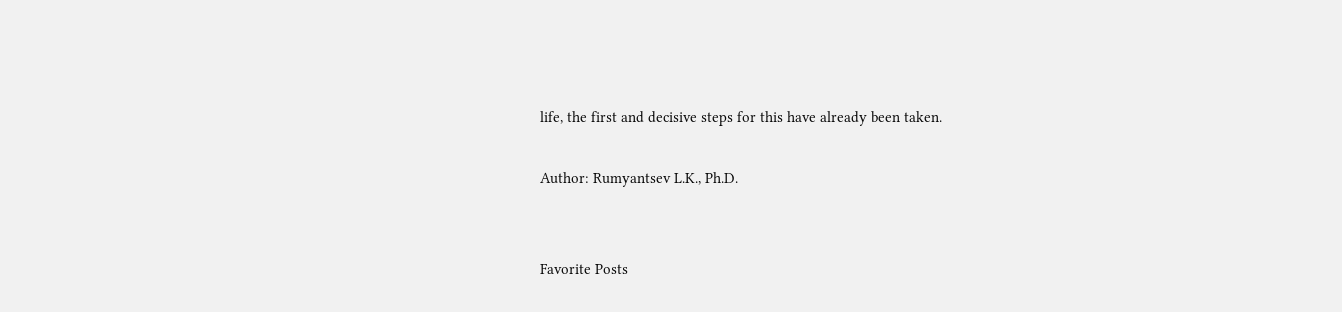life, the first and decisive steps for this have already been taken.

Author: Rumyantsev L.K., Ph.D.


Favorite Posts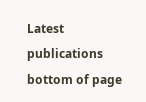Latest publications
bottom of page